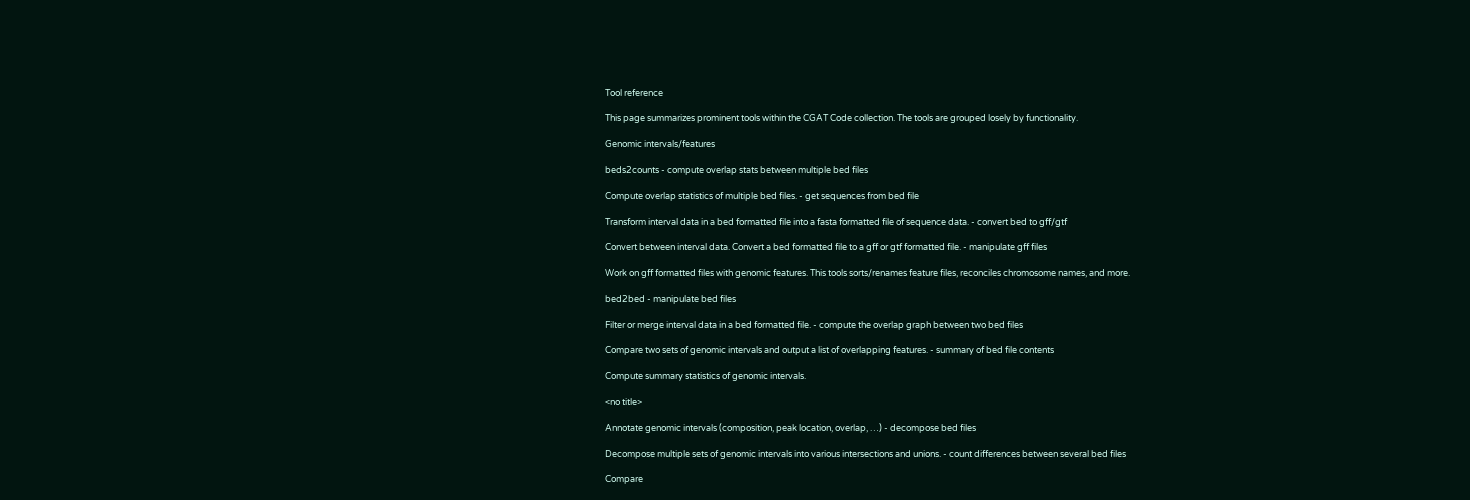Tool reference

This page summarizes prominent tools within the CGAT Code collection. The tools are grouped losely by functionality.

Genomic intervals/features

beds2counts - compute overlap stats between multiple bed files

Compute overlap statistics of multiple bed files. - get sequences from bed file

Transform interval data in a bed formatted file into a fasta formatted file of sequence data. - convert bed to gff/gtf

Convert between interval data. Convert a bed formatted file to a gff or gtf formatted file. - manipulate gff files

Work on gff formatted files with genomic features. This tools sorts/renames feature files, reconciles chromosome names, and more.

bed2bed - manipulate bed files

Filter or merge interval data in a bed formatted file. - compute the overlap graph between two bed files

Compare two sets of genomic intervals and output a list of overlapping features. - summary of bed file contents

Compute summary statistics of genomic intervals.

<no title>

Annotate genomic intervals (composition, peak location, overlap, …) - decompose bed files

Decompose multiple sets of genomic intervals into various intersections and unions. - count differences between several bed files

Compare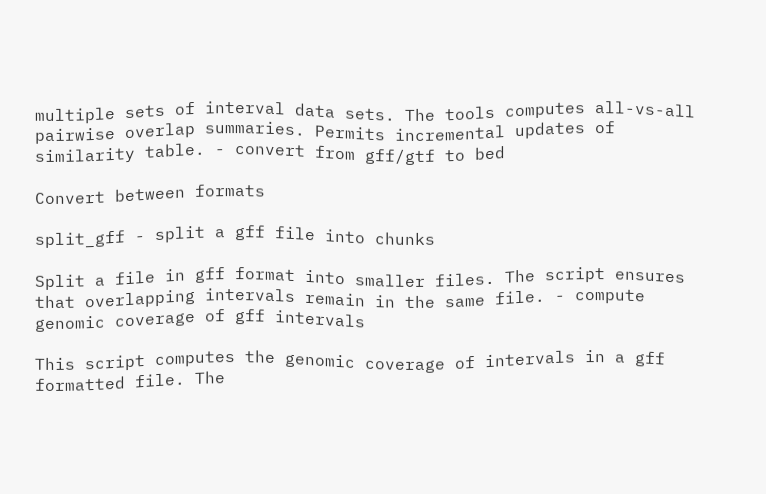multiple sets of interval data sets. The tools computes all-vs-all pairwise overlap summaries. Permits incremental updates of similarity table. - convert from gff/gtf to bed

Convert between formats

split_gff - split a gff file into chunks

Split a file in gff format into smaller files. The script ensures that overlapping intervals remain in the same file. - compute genomic coverage of gff intervals

This script computes the genomic coverage of intervals in a gff formatted file. The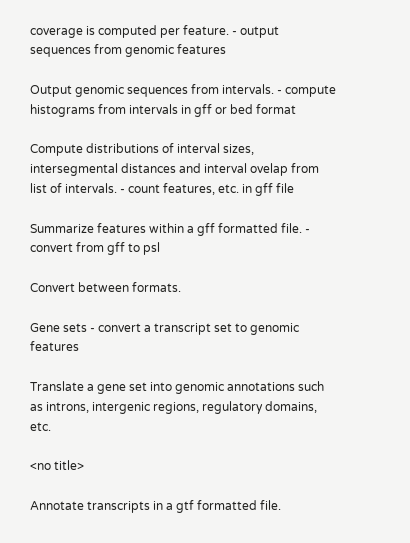coverage is computed per feature. - output sequences from genomic features

Output genomic sequences from intervals. - compute histograms from intervals in gff or bed format

Compute distributions of interval sizes, intersegmental distances and interval ovelap from list of intervals. - count features, etc. in gff file

Summarize features within a gff formatted file. - convert from gff to psl

Convert between formats.

Gene sets - convert a transcript set to genomic features

Translate a gene set into genomic annotations such as introns, intergenic regions, regulatory domains, etc.

<no title>

Annotate transcripts in a gtf formatted file.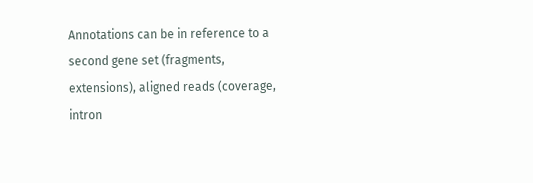Annotations can be in reference to a second gene set (fragments, extensions), aligned reads (coverage, intron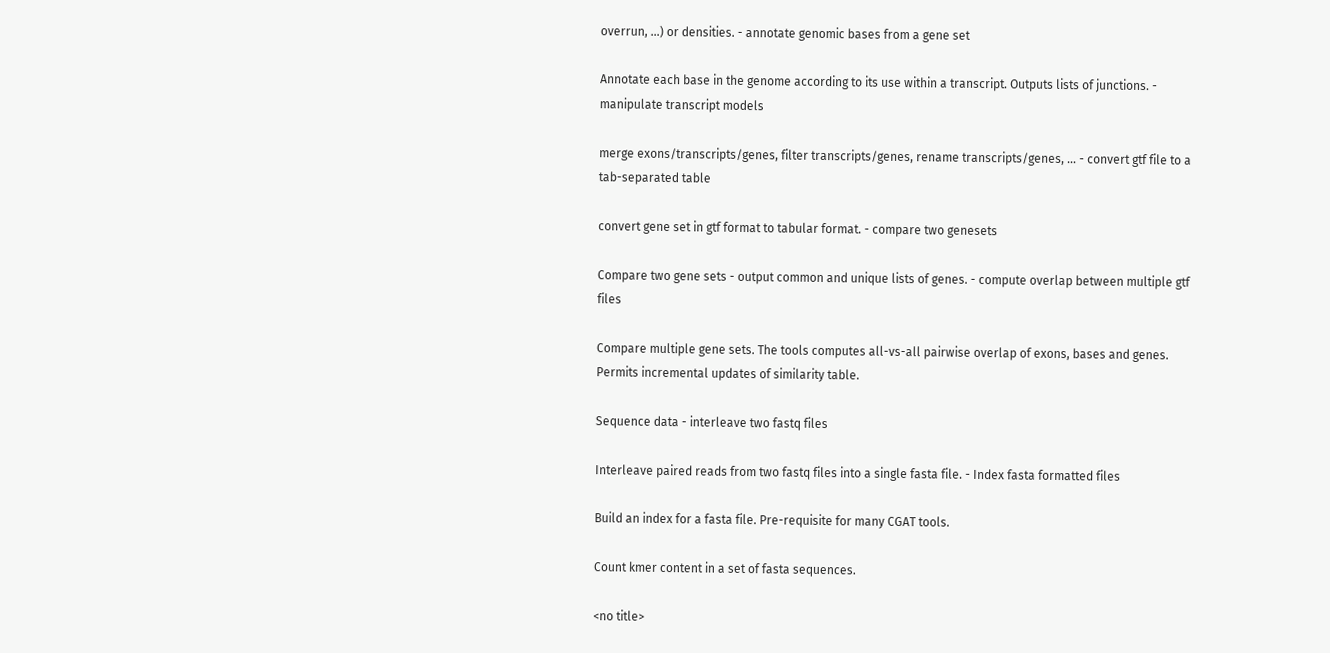overrun, …) or densities. - annotate genomic bases from a gene set

Annotate each base in the genome according to its use within a transcript. Outputs lists of junctions. - manipulate transcript models

merge exons/transcripts/genes, filter transcripts/genes, rename transcripts/genes, … - convert gtf file to a tab-separated table

convert gene set in gtf format to tabular format. - compare two genesets

Compare two gene sets - output common and unique lists of genes. - compute overlap between multiple gtf files

Compare multiple gene sets. The tools computes all-vs-all pairwise overlap of exons, bases and genes. Permits incremental updates of similarity table.

Sequence data - interleave two fastq files

Interleave paired reads from two fastq files into a single fasta file. - Index fasta formatted files

Build an index for a fasta file. Pre-requisite for many CGAT tools.

Count kmer content in a set of fasta sequences.

<no title>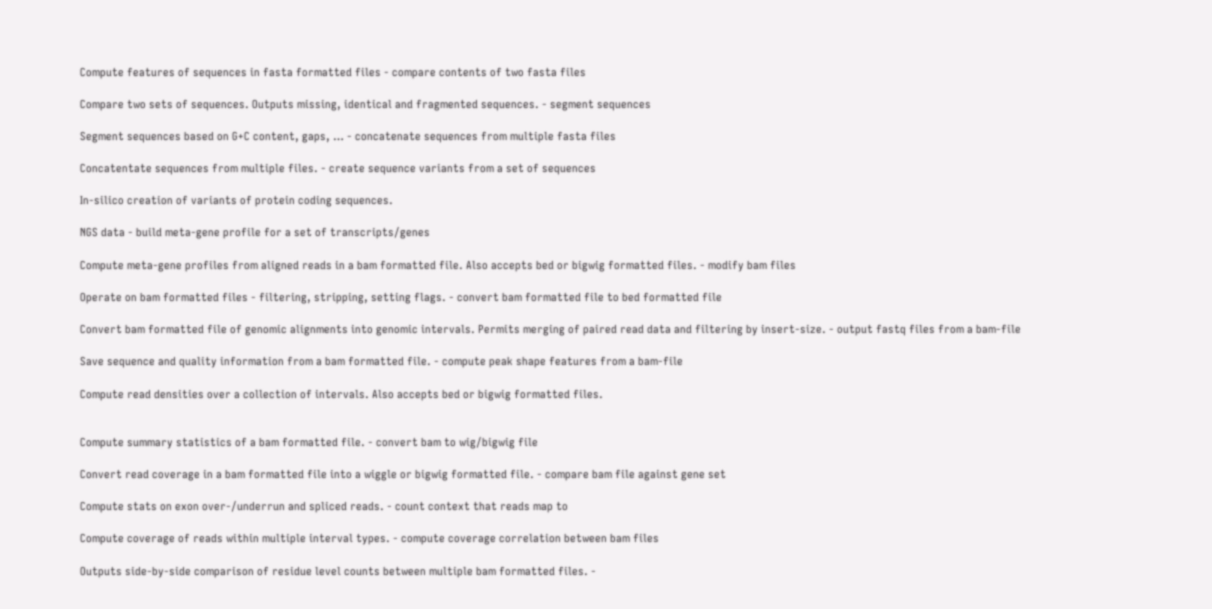Compute features of sequences in fasta formatted files - compare contents of two fasta files

Compare two sets of sequences. Outputs missing, identical and fragmented sequences. - segment sequences

Segment sequences based on G+C content, gaps, … - concatenate sequences from multiple fasta files

Concatentate sequences from multiple files. - create sequence variants from a set of sequences

In-silico creation of variants of protein coding sequences.

NGS data - build meta-gene profile for a set of transcripts/genes

Compute meta-gene profiles from aligned reads in a bam formatted file. Also accepts bed or bigwig formatted files. - modify bam files

Operate on bam formatted files - filtering, stripping, setting flags. - convert bam formatted file to bed formatted file

Convert bam formatted file of genomic alignments into genomic intervals. Permits merging of paired read data and filtering by insert-size. - output fastq files from a bam-file

Save sequence and quality information from a bam formatted file. - compute peak shape features from a bam-file

Compute read densities over a collection of intervals. Also accepts bed or bigwig formatted files.


Compute summary statistics of a bam formatted file. - convert bam to wig/bigwig file

Convert read coverage in a bam formatted file into a wiggle or bigwig formatted file. - compare bam file against gene set

Compute stats on exon over-/underrun and spliced reads. - count context that reads map to

Compute coverage of reads within multiple interval types. - compute coverage correlation between bam files

Outputs side-by-side comparison of residue level counts between multiple bam formatted files. -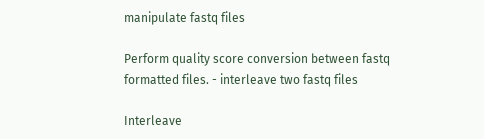manipulate fastq files

Perform quality score conversion between fastq formatted files. - interleave two fastq files

Interleave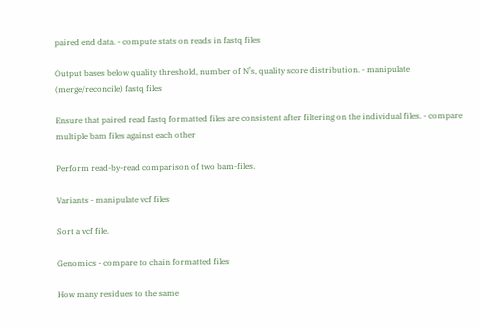paired end data. - compute stats on reads in fastq files

Output bases below quality threshold, number of N’s, quality score distribution. - manipulate (merge/reconcile) fastq files

Ensure that paired read fastq formatted files are consistent after filtering on the individual files. - compare multiple bam files against each other

Perform read-by-read comparison of two bam-files.

Variants - manipulate vcf files

Sort a vcf file.

Genomics - compare to chain formatted files

How many residues to the same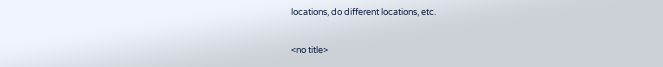locations, do different locations, etc.

<no title>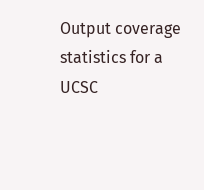Output coverage statistics for a UCSC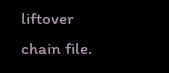liftover chain file.